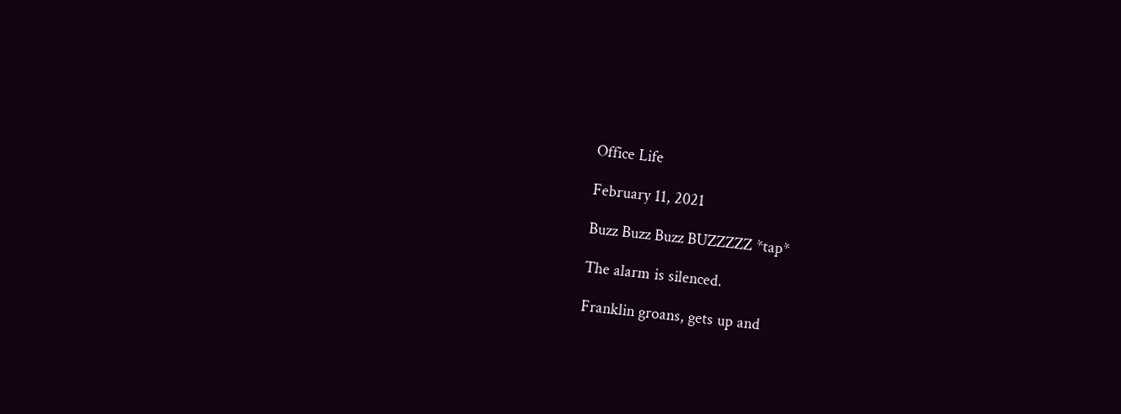Office Life

February 11, 2021

Buzz Buzz Buzz BUZZZZZ *tap*

The alarm is silenced.

Franklin groans, gets up and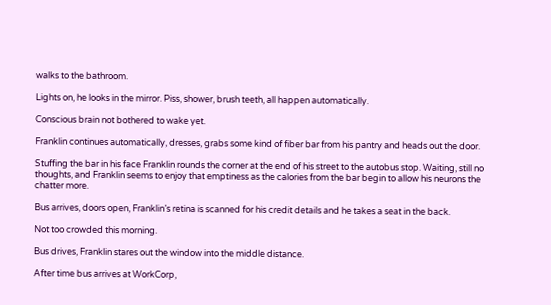walks to the bathroom.

Lights on, he looks in the mirror. Piss, shower, brush teeth, all happen automatically.

Conscious brain not bothered to wake yet.

Franklin continues automatically, dresses, grabs some kind of fiber bar from his pantry and heads out the door.

Stuffing the bar in his face Franklin rounds the corner at the end of his street to the autobus stop. Waiting, still no thoughts, and Franklin seems to enjoy that emptiness as the calories from the bar begin to allow his neurons the chatter more.

Bus arrives, doors open, Franklin’s retina is scanned for his credit details and he takes a seat in the back.

Not too crowded this morning.

Bus drives, Franklin stares out the window into the middle distance.

After time bus arrives at WorkCorp,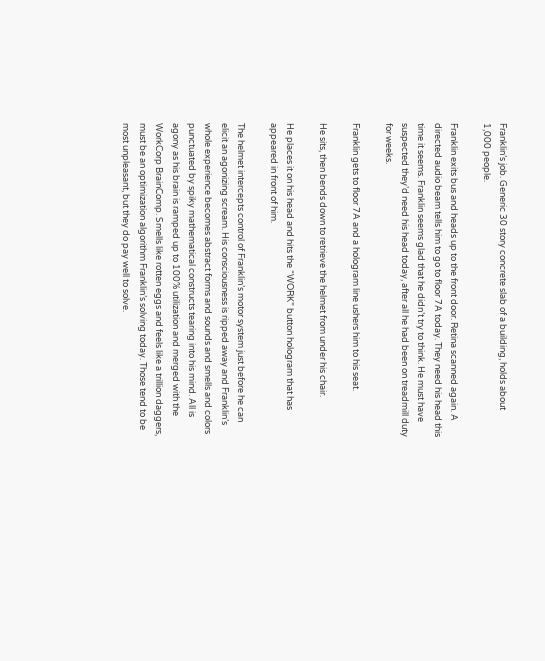Franklin’s job. Generic 30 story concrete slab of a building, holds about 1,000 people.

Franklin exits bus and heads up to the front door. Retina scanned again. A directed audio beam tells him to go to floor 7A today. They need his head this time it seems. Franklin seems glad that he didn’t try to think. He must have suspected they’d need his head today, after all he had been on treadmill duty for weeks.

Franklin gets to floor 7A and a hologram line ushers him to his seat.

He sits, then bends down to retrieve the helmet from under his chair.

He places it on his head and hits the “WORK” button hologram that has appeared in front of him.

The helmet intercepts control of Franklin’s motor system just before he can elicit an agonizing scream. His consciousness is ripped away and Franklin’s whole experience becomes abstract forms and sounds and smells and colors punctuated by spiky mathematical constructs tearing into his mind. All is agony as his brain is ramped up to 100% utilization and merged with the WorkCorp BrainComp. Smells like rotten eggs and feels like a trillion daggers, must be an optimization algorithm Franklin’s solving today. Those tend to be most unpleasant, but they do pay well to solve.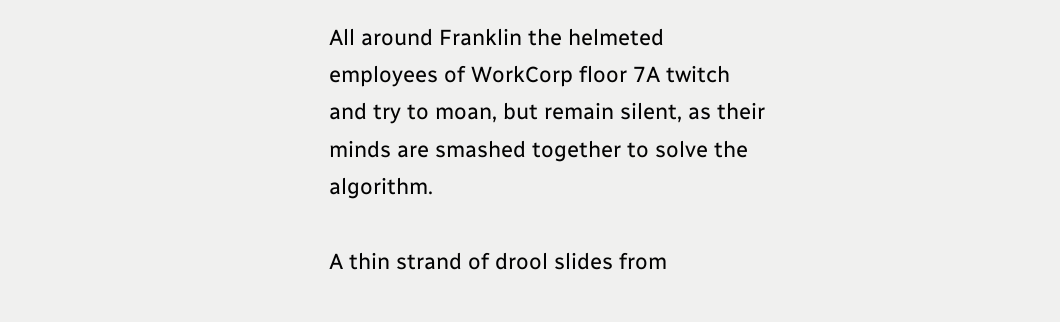All around Franklin the helmeted employees of WorkCorp floor 7A twitch and try to moan, but remain silent, as their minds are smashed together to solve the algorithm.

A thin strand of drool slides from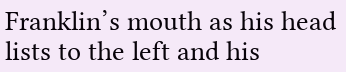Franklin’s mouth as his head lists to the left and his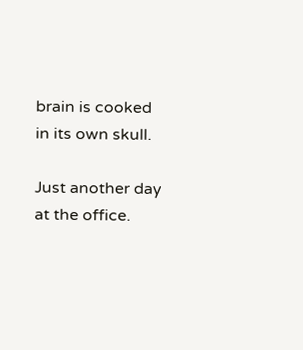brain is cooked in its own skull.

Just another day at the office.